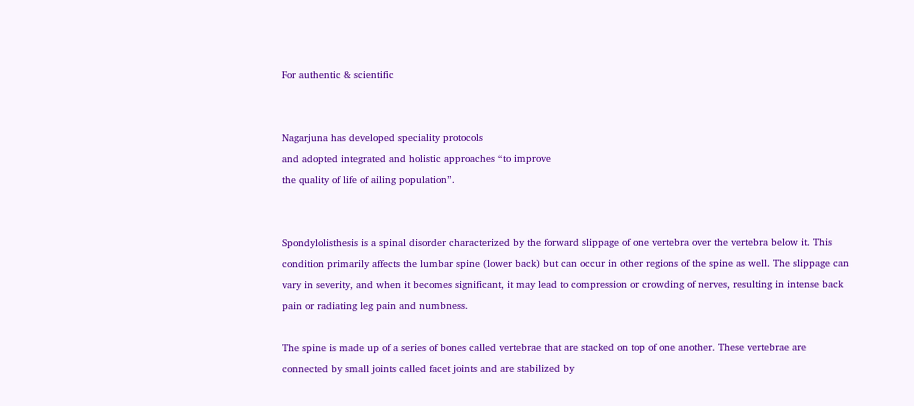For authentic & scientific


Nagarjuna has developed speciality protocols
and adopted integrated and holistic approaches “to improve
the quality of life of ailing population”.


Spondylolisthesis is a spinal disorder characterized by the forward slippage of one vertebra over the vertebra below it. This condition primarily affects the lumbar spine (lower back) but can occur in other regions of the spine as well. The slippage can vary in severity, and when it becomes significant, it may lead to compression or crowding of nerves, resulting in intense back pain or radiating leg pain and numbness.

The spine is made up of a series of bones called vertebrae that are stacked on top of one another. These vertebrae are connected by small joints called facet joints and are stabilized by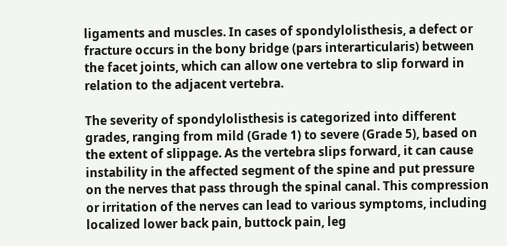ligaments and muscles. In cases of spondylolisthesis, a defect or fracture occurs in the bony bridge (pars interarticularis) between the facet joints, which can allow one vertebra to slip forward in relation to the adjacent vertebra.

The severity of spondylolisthesis is categorized into different grades, ranging from mild (Grade 1) to severe (Grade 5), based on the extent of slippage. As the vertebra slips forward, it can cause instability in the affected segment of the spine and put pressure on the nerves that pass through the spinal canal. This compression or irritation of the nerves can lead to various symptoms, including localized lower back pain, buttock pain, leg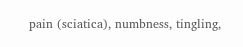pain (sciatica), numbness, tingling,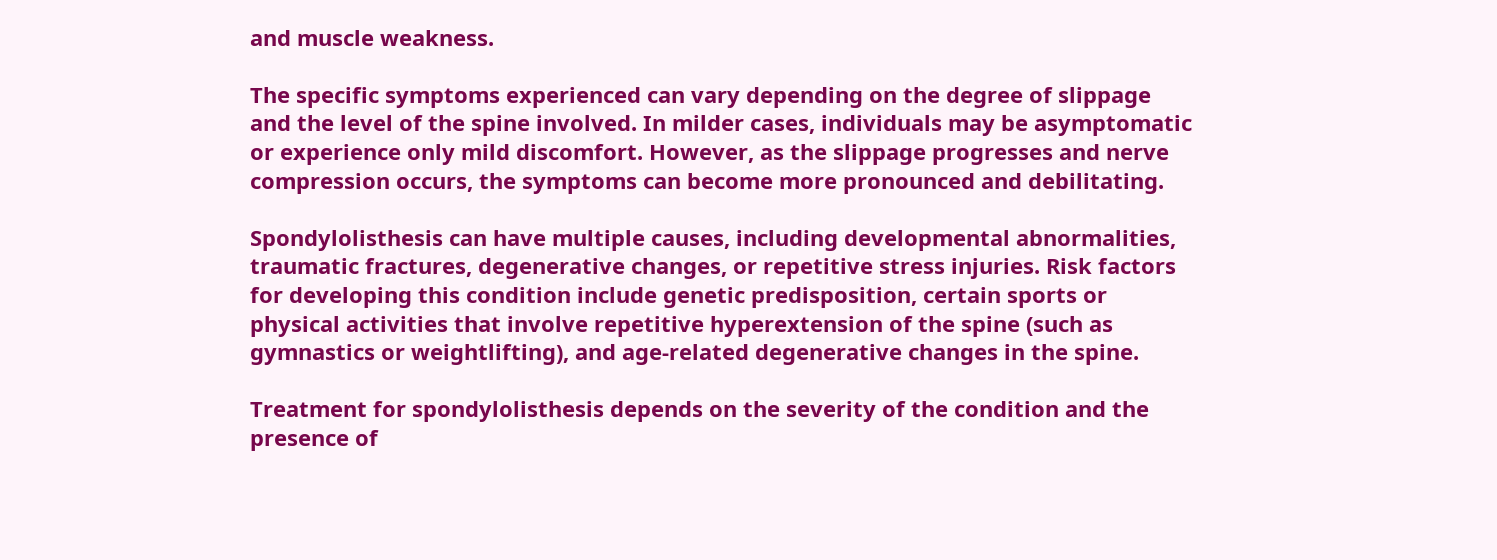and muscle weakness.

The specific symptoms experienced can vary depending on the degree of slippage and the level of the spine involved. In milder cases, individuals may be asymptomatic or experience only mild discomfort. However, as the slippage progresses and nerve compression occurs, the symptoms can become more pronounced and debilitating.

Spondylolisthesis can have multiple causes, including developmental abnormalities, traumatic fractures, degenerative changes, or repetitive stress injuries. Risk factors for developing this condition include genetic predisposition, certain sports or physical activities that involve repetitive hyperextension of the spine (such as gymnastics or weightlifting), and age-related degenerative changes in the spine.

Treatment for spondylolisthesis depends on the severity of the condition and the presence of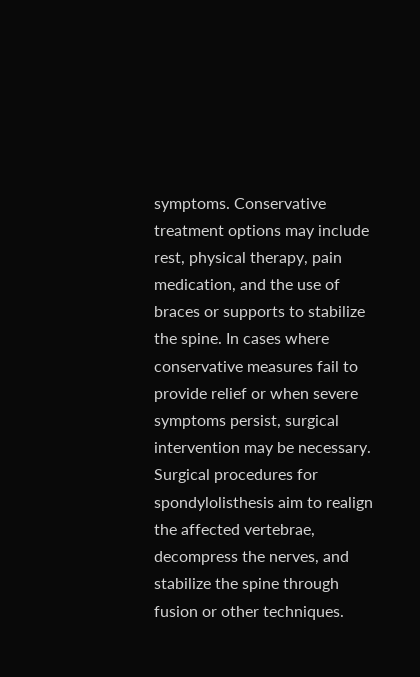symptoms. Conservative treatment options may include rest, physical therapy, pain medication, and the use of braces or supports to stabilize the spine. In cases where conservative measures fail to provide relief or when severe symptoms persist, surgical intervention may be necessary. Surgical procedures for spondylolisthesis aim to realign the affected vertebrae, decompress the nerves, and stabilize the spine through fusion or other techniques.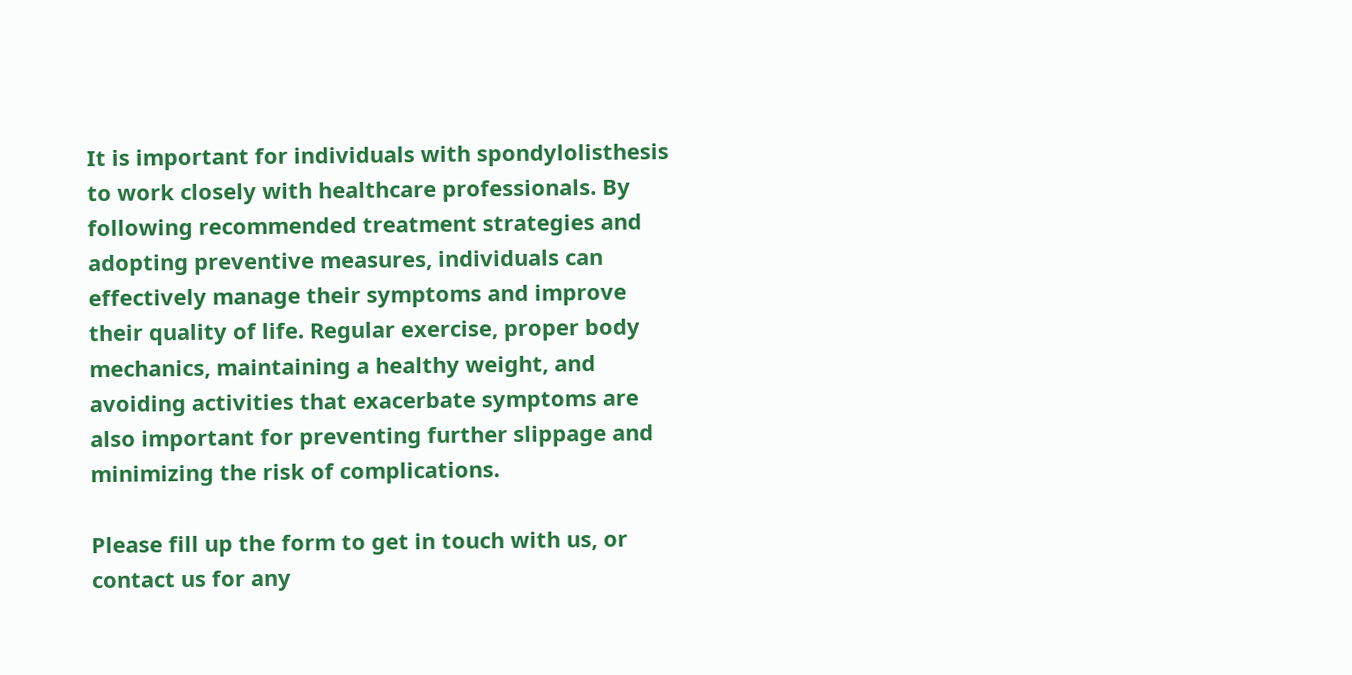It is important for individuals with spondylolisthesis to work closely with healthcare professionals. By following recommended treatment strategies and adopting preventive measures, individuals can effectively manage their symptoms and improve their quality of life. Regular exercise, proper body mechanics, maintaining a healthy weight, and avoiding activities that exacerbate symptoms are also important for preventing further slippage and minimizing the risk of complications.

Please fill up the form to get in touch with us, or contact us for any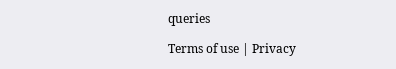queries

Terms of use | Privacy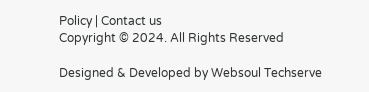Policy | Contact us
Copyright © 2024. All Rights Reserved

Designed & Developed by Websoul Techserve